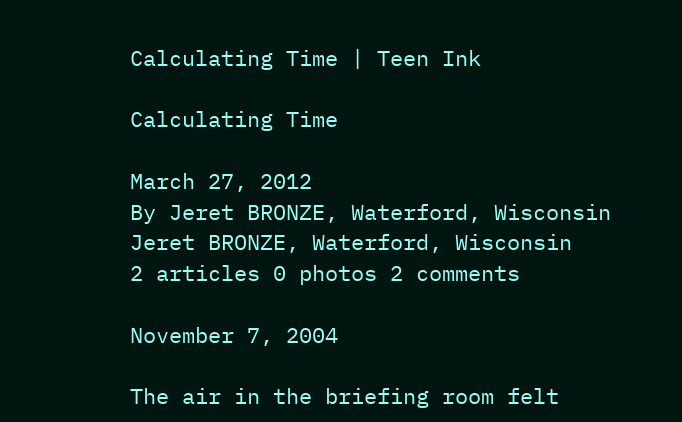Calculating Time | Teen Ink

Calculating Time

March 27, 2012
By Jeret BRONZE, Waterford, Wisconsin
Jeret BRONZE, Waterford, Wisconsin
2 articles 0 photos 2 comments

November 7, 2004

The air in the briefing room felt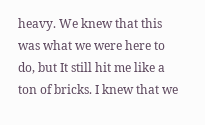heavy. We knew that this was what we were here to do, but It still hit me like a ton of bricks. I knew that we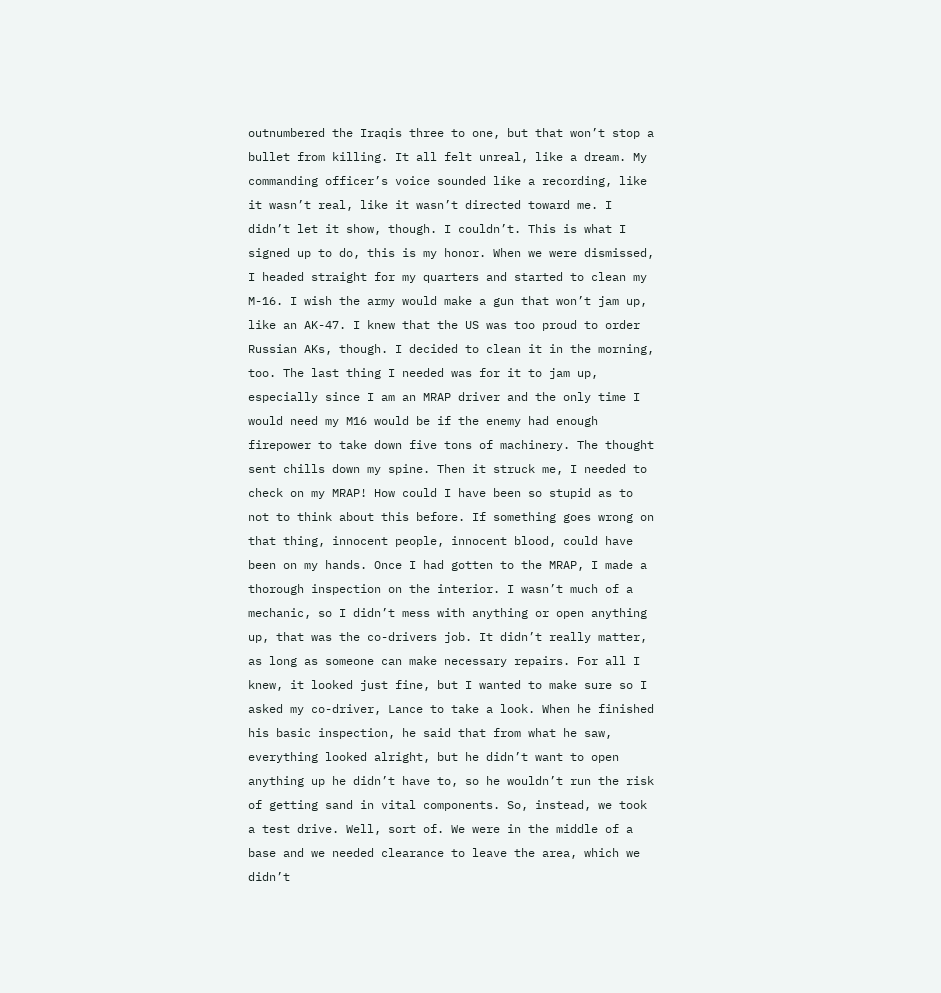outnumbered the Iraqis three to one, but that won’t stop a bullet from killing. It all felt unreal, like a dream. My commanding officer’s voice sounded like a recording, like it wasn’t real, like it wasn’t directed toward me. I didn’t let it show, though. I couldn’t. This is what I signed up to do, this is my honor. When we were dismissed, I headed straight for my quarters and started to clean my M-16. I wish the army would make a gun that won’t jam up, like an AK-47. I knew that the US was too proud to order Russian AKs, though. I decided to clean it in the morning, too. The last thing I needed was for it to jam up, especially since I am an MRAP driver and the only time I would need my M16 would be if the enemy had enough firepower to take down five tons of machinery. The thought sent chills down my spine. Then it struck me, I needed to check on my MRAP! How could I have been so stupid as to not to think about this before. If something goes wrong on that thing, innocent people, innocent blood, could have been on my hands. Once I had gotten to the MRAP, I made a thorough inspection on the interior. I wasn’t much of a mechanic, so I didn’t mess with anything or open anything up, that was the co-drivers job. It didn’t really matter, as long as someone can make necessary repairs. For all I knew, it looked just fine, but I wanted to make sure so I asked my co-driver, Lance to take a look. When he finished his basic inspection, he said that from what he saw, everything looked alright, but he didn’t want to open anything up he didn’t have to, so he wouldn’t run the risk of getting sand in vital components. So, instead, we took a test drive. Well, sort of. We were in the middle of a base and we needed clearance to leave the area, which we didn’t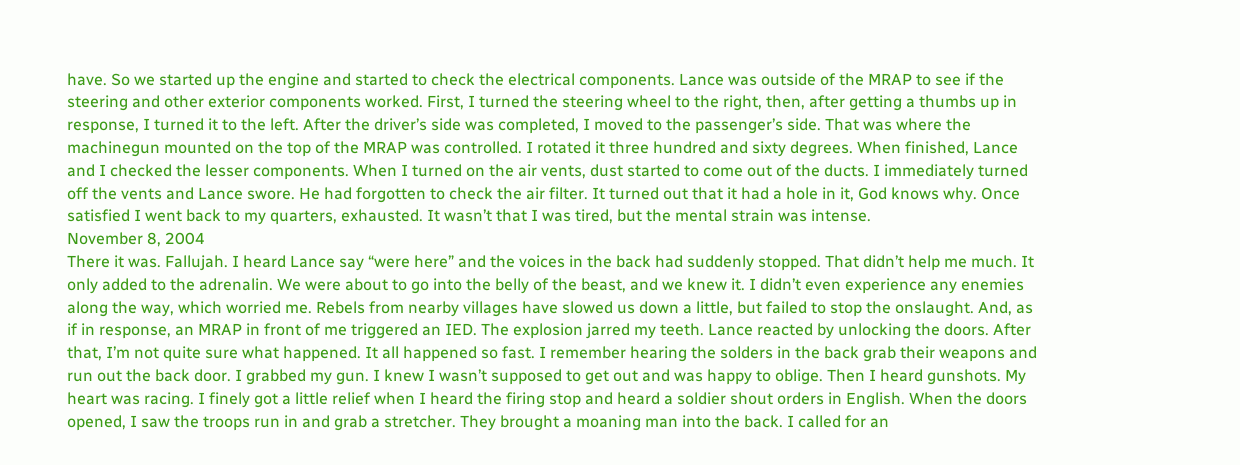have. So we started up the engine and started to check the electrical components. Lance was outside of the MRAP to see if the steering and other exterior components worked. First, I turned the steering wheel to the right, then, after getting a thumbs up in response, I turned it to the left. After the driver’s side was completed, I moved to the passenger’s side. That was where the machinegun mounted on the top of the MRAP was controlled. I rotated it three hundred and sixty degrees. When finished, Lance and I checked the lesser components. When I turned on the air vents, dust started to come out of the ducts. I immediately turned off the vents and Lance swore. He had forgotten to check the air filter. It turned out that it had a hole in it, God knows why. Once satisfied I went back to my quarters, exhausted. It wasn’t that I was tired, but the mental strain was intense.
November 8, 2004
There it was. Fallujah. I heard Lance say “were here” and the voices in the back had suddenly stopped. That didn’t help me much. It only added to the adrenalin. We were about to go into the belly of the beast, and we knew it. I didn’t even experience any enemies along the way, which worried me. Rebels from nearby villages have slowed us down a little, but failed to stop the onslaught. And, as if in response, an MRAP in front of me triggered an IED. The explosion jarred my teeth. Lance reacted by unlocking the doors. After that, I’m not quite sure what happened. It all happened so fast. I remember hearing the solders in the back grab their weapons and run out the back door. I grabbed my gun. I knew I wasn’t supposed to get out and was happy to oblige. Then I heard gunshots. My heart was racing. I finely got a little relief when I heard the firing stop and heard a soldier shout orders in English. When the doors opened, I saw the troops run in and grab a stretcher. They brought a moaning man into the back. I called for an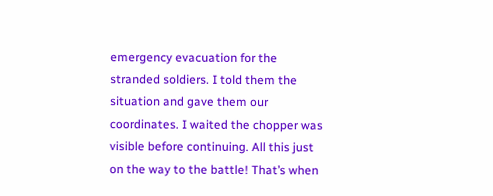emergency evacuation for the stranded soldiers. I told them the situation and gave them our coordinates. I waited the chopper was visible before continuing. All this just on the way to the battle! That’s when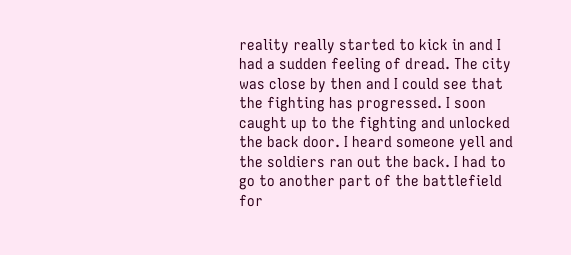reality really started to kick in and I had a sudden feeling of dread. The city was close by then and I could see that the fighting has progressed. I soon caught up to the fighting and unlocked the back door. I heard someone yell and the soldiers ran out the back. I had to go to another part of the battlefield for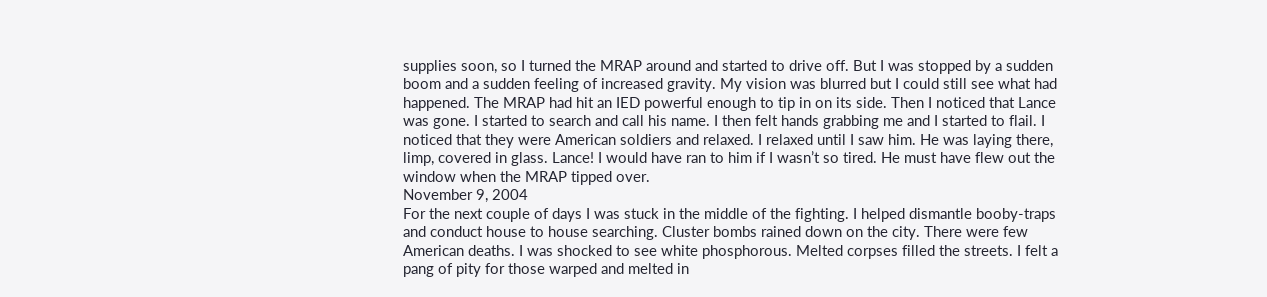supplies soon, so I turned the MRAP around and started to drive off. But I was stopped by a sudden boom and a sudden feeling of increased gravity. My vision was blurred but I could still see what had happened. The MRAP had hit an IED powerful enough to tip in on its side. Then I noticed that Lance was gone. I started to search and call his name. I then felt hands grabbing me and I started to flail. I noticed that they were American soldiers and relaxed. I relaxed until I saw him. He was laying there, limp, covered in glass. Lance! I would have ran to him if I wasn’t so tired. He must have flew out the window when the MRAP tipped over.
November 9, 2004
For the next couple of days I was stuck in the middle of the fighting. I helped dismantle booby-traps and conduct house to house searching. Cluster bombs rained down on the city. There were few American deaths. I was shocked to see white phosphorous. Melted corpses filled the streets. I felt a pang of pity for those warped and melted in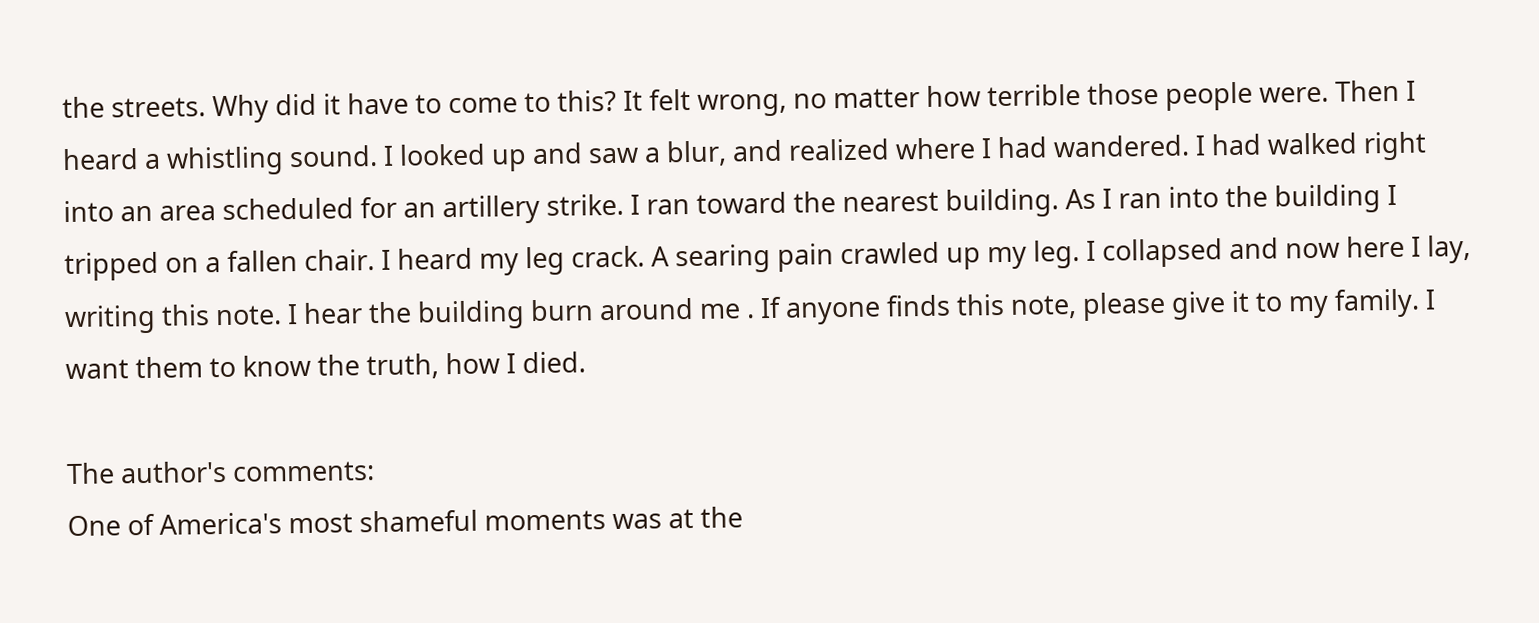the streets. Why did it have to come to this? It felt wrong, no matter how terrible those people were. Then I heard a whistling sound. I looked up and saw a blur, and realized where I had wandered. I had walked right into an area scheduled for an artillery strike. I ran toward the nearest building. As I ran into the building I tripped on a fallen chair. I heard my leg crack. A searing pain crawled up my leg. I collapsed and now here I lay, writing this note. I hear the building burn around me . If anyone finds this note, please give it to my family. I want them to know the truth, how I died.

The author's comments:
One of America's most shameful moments was at the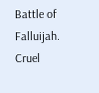Battle of Falluijah. Cruel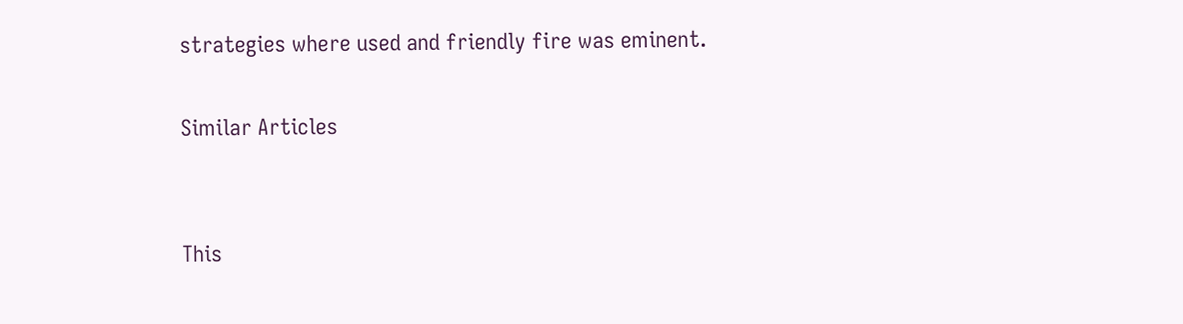strategies where used and friendly fire was eminent.

Similar Articles


This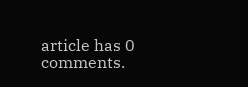article has 0 comments.